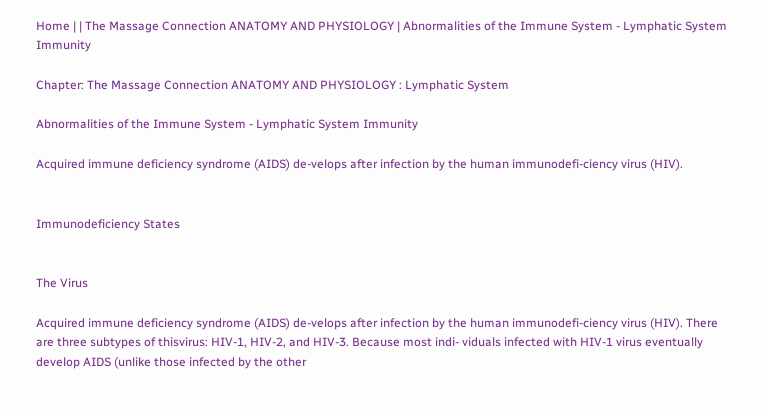Home | | The Massage Connection ANATOMY AND PHYSIOLOGY | Abnormalities of the Immune System - Lymphatic System Immunity

Chapter: The Massage Connection ANATOMY AND PHYSIOLOGY : Lymphatic System

Abnormalities of the Immune System - Lymphatic System Immunity

Acquired immune deficiency syndrome (AIDS) de-velops after infection by the human immunodefi-ciency virus (HIV).


Immunodeficiency States


The Virus

Acquired immune deficiency syndrome (AIDS) de-velops after infection by the human immunodefi-ciency virus (HIV). There are three subtypes of thisvirus: HIV-1, HIV-2, and HIV-3. Because most indi- viduals infected with HIV-1 virus eventually develop AIDS (unlike those infected by the other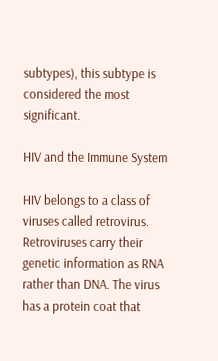subtypes), this subtype is considered the most significant.

HIV and the Immune System

HIV belongs to a class of viruses called retrovirus. Retroviruses carry their genetic information as RNA rather than DNA. The virus has a protein coat that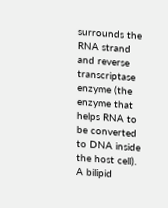surrounds the RNA strand and reverse transcriptase enzyme (the enzyme that helps RNA to be converted to DNA inside the host cell). A bilipid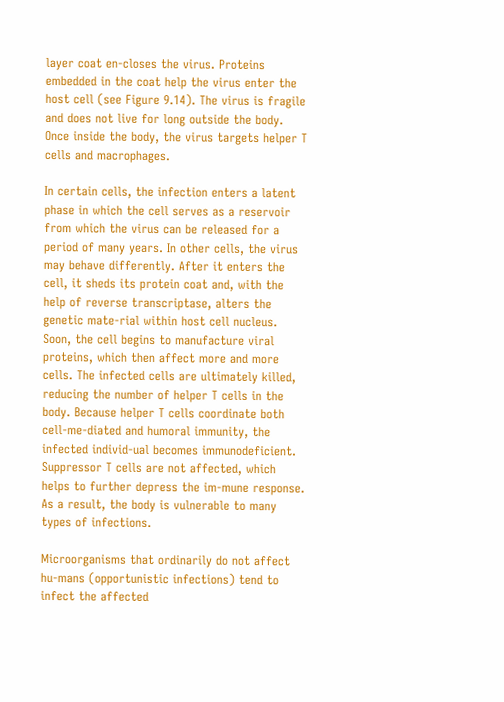layer coat en-closes the virus. Proteins embedded in the coat help the virus enter the host cell (see Figure 9.14). The virus is fragile and does not live for long outside the body. Once inside the body, the virus targets helper T cells and macrophages.

In certain cells, the infection enters a latent phase in which the cell serves as a reservoir from which the virus can be released for a period of many years. In other cells, the virus may behave differently. After it enters the cell, it sheds its protein coat and, with the help of reverse transcriptase, alters the genetic mate-rial within host cell nucleus. Soon, the cell begins to manufacture viral proteins, which then affect more and more cells. The infected cells are ultimately killed, reducing the number of helper T cells in the body. Because helper T cells coordinate both cell-me-diated and humoral immunity, the infected individ-ual becomes immunodeficient. Suppressor T cells are not affected, which helps to further depress the im-mune response. As a result, the body is vulnerable to many types of infections.

Microorganisms that ordinarily do not affect hu-mans (opportunistic infections) tend to infect the affected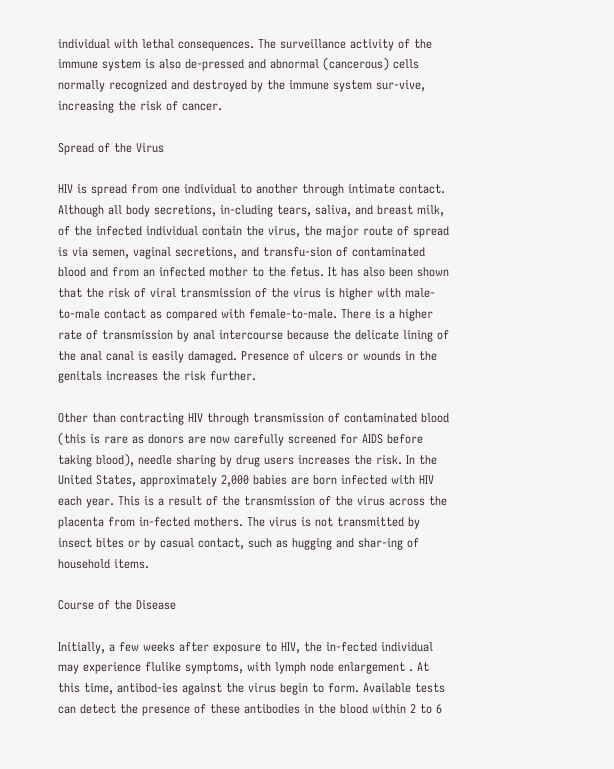individual with lethal consequences. The surveillance activity of the immune system is also de-pressed and abnormal (cancerous) cells normally recognized and destroyed by the immune system sur-vive, increasing the risk of cancer.

Spread of the Virus

HIV is spread from one individual to another through intimate contact. Although all body secretions, in-cluding tears, saliva, and breast milk, of the infected individual contain the virus, the major route of spread is via semen, vaginal secretions, and transfu-sion of contaminated blood and from an infected mother to the fetus. It has also been shown that the risk of viral transmission of the virus is higher with male-to-male contact as compared with female-to-male. There is a higher rate of transmission by anal intercourse because the delicate lining of the anal canal is easily damaged. Presence of ulcers or wounds in the genitals increases the risk further.

Other than contracting HIV through transmission of contaminated blood (this is rare as donors are now carefully screened for AIDS before taking blood), needle sharing by drug users increases the risk. In the United States, approximately 2,000 babies are born infected with HIV each year. This is a result of the transmission of the virus across the placenta from in-fected mothers. The virus is not transmitted by insect bites or by casual contact, such as hugging and shar-ing of household items.

Course of the Disease

Initially, a few weeks after exposure to HIV, the in-fected individual may experience flulike symptoms, with lymph node enlargement . At this time, antibod-ies against the virus begin to form. Available tests can detect the presence of these antibodies in the blood within 2 to 6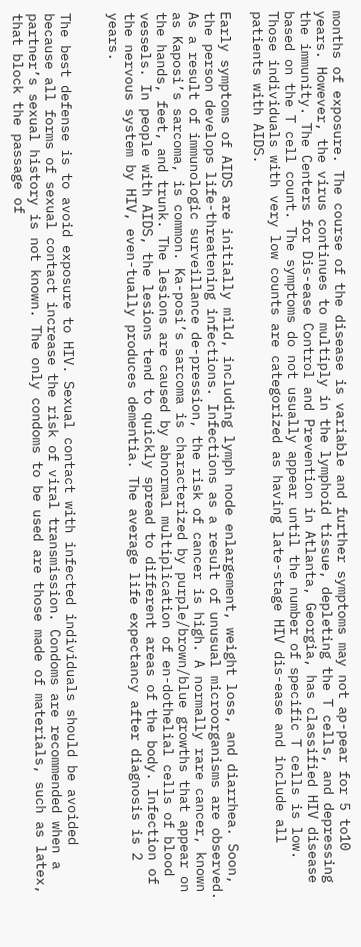months of exposure. The course of the disease is variable and further symptoms may not ap-pear for 5 to10 years. However, the virus continues to multiply in the lymphoid tissue, depleting the T cells, and depressing the immunity. The Centers for Dis-ease Control and Prevention in Atlanta, Georgia, has classified HIV disease based on the T cell count. The symptoms do not usually appear until the number of specific T cells is low. Those individuals with very low counts are categorized as having late-stage HIV dis-ease and include all patients with AIDS.

Early symptoms of AIDS are initially mild, including lymph node enlargement, weight loss, and diarrhea. Soon, the person develops life-threatening infections. Infections as a result of unusual microorganisms are observed. As a result of immunologic surveillance de-pression, the risk of cancer is high. A normally rare cancer, known as Kaposi’s sarcoma, is common. Ka-posi’s sarcoma is characterized by purple/brown/blue growths that appear on the hands, feet, and trunk. The lesions are caused by abnormal multiplication of en-dothelial cells of blood vessels. In people with AIDS, the lesions tend to quickly spread to different areas of the body. Infection of the nervous system by HIV, even-tually produces dementia. The average life expectancy after diagnosis is 2 years.


The best defense is to avoid exposure to HIV. Sexual contact with infected individuals should be avoided because all forms of sexual contact increase the risk of viral transmission. Condoms are recommended when a partner’s sexual history is not known. The only condoms to be used are those made of materials, such as latex, that block the passage of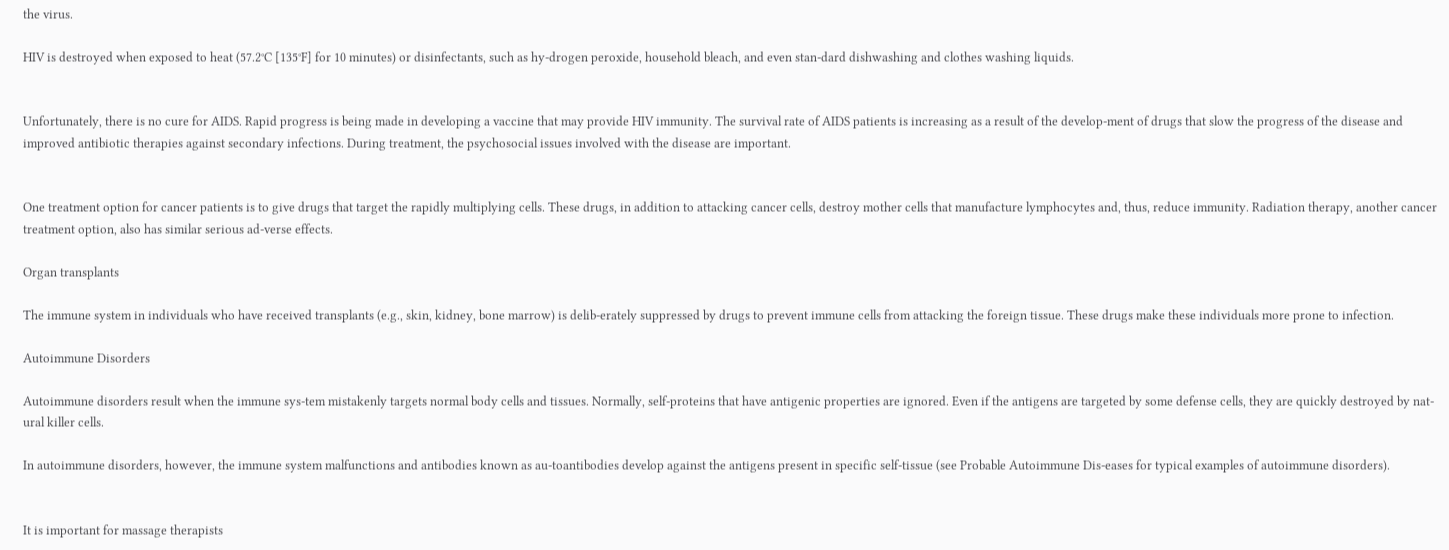the virus.

HIV is destroyed when exposed to heat (57.2°C [135°F] for 10 minutes) or disinfectants, such as hy-drogen peroxide, household bleach, and even stan-dard dishwashing and clothes washing liquids.


Unfortunately, there is no cure for AIDS. Rapid progress is being made in developing a vaccine that may provide HIV immunity. The survival rate of AIDS patients is increasing as a result of the develop-ment of drugs that slow the progress of the disease and improved antibiotic therapies against secondary infections. During treatment, the psychosocial issues involved with the disease are important.


One treatment option for cancer patients is to give drugs that target the rapidly multiplying cells. These drugs, in addition to attacking cancer cells, destroy mother cells that manufacture lymphocytes and, thus, reduce immunity. Radiation therapy, another cancer treatment option, also has similar serious ad-verse effects.

Organ transplants

The immune system in individuals who have received transplants (e.g., skin, kidney, bone marrow) is delib-erately suppressed by drugs to prevent immune cells from attacking the foreign tissue. These drugs make these individuals more prone to infection.

Autoimmune Disorders

Autoimmune disorders result when the immune sys-tem mistakenly targets normal body cells and tissues. Normally, self-proteins that have antigenic properties are ignored. Even if the antigens are targeted by some defense cells, they are quickly destroyed by nat-ural killer cells.

In autoimmune disorders, however, the immune system malfunctions and antibodies known as au-toantibodies develop against the antigens present in specific self-tissue (see Probable Autoimmune Dis-eases for typical examples of autoimmune disorders).


It is important for massage therapists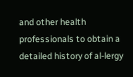and other health professionals to obtain a detailed history of al-lergy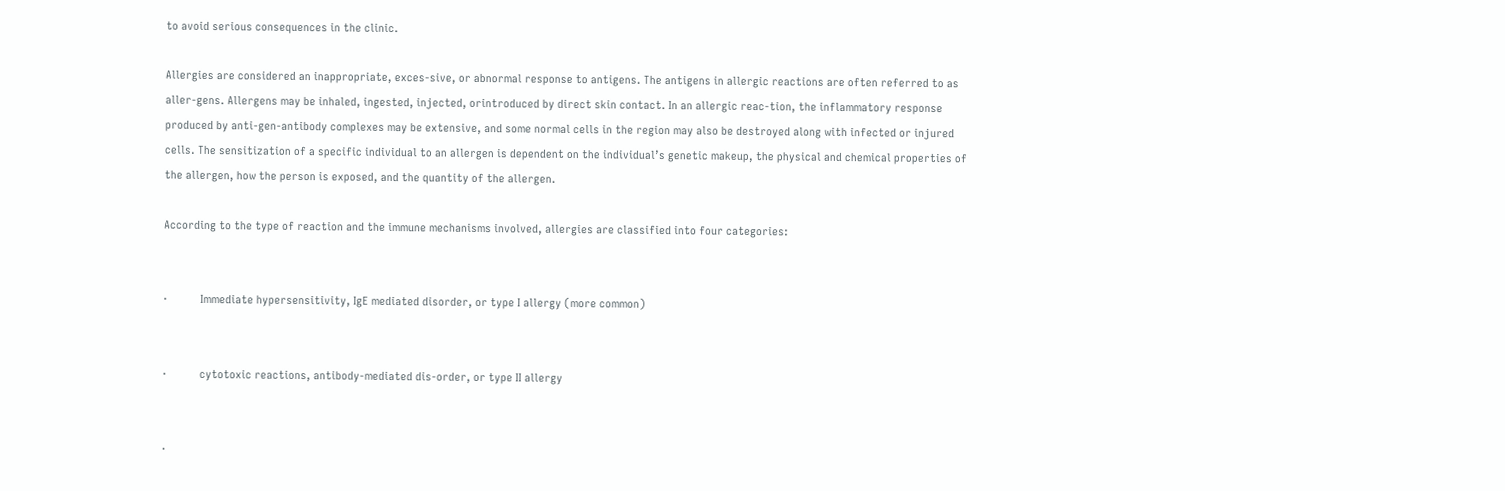to avoid serious consequences in the clinic.

Allergies are considered an inappropriate, exces-sive, or abnormal response to antigens. The antigens in allergic reactions are often referred to as aller-gens. Allergens may be inhaled, ingested, injected, orintroduced by direct skin contact. In an allergic reac-tion, the inflammatory response produced by anti-gen-antibody complexes may be extensive, and some normal cells in the region may also be destroyed along with infected or injured cells. The sensitization of a specific individual to an allergen is dependent on the individual’s genetic makeup, the physical and chemical properties of the allergen, how the person is exposed, and the quantity of the allergen.

According to the type of reaction and the immune mechanisms involved, allergies are classified into four categories:


·           Immediate hypersensitivity, IgE mediated disorder, or type I allergy (more common)


·           cytotoxic reactions, antibody-mediated dis-order, or type II allergy


·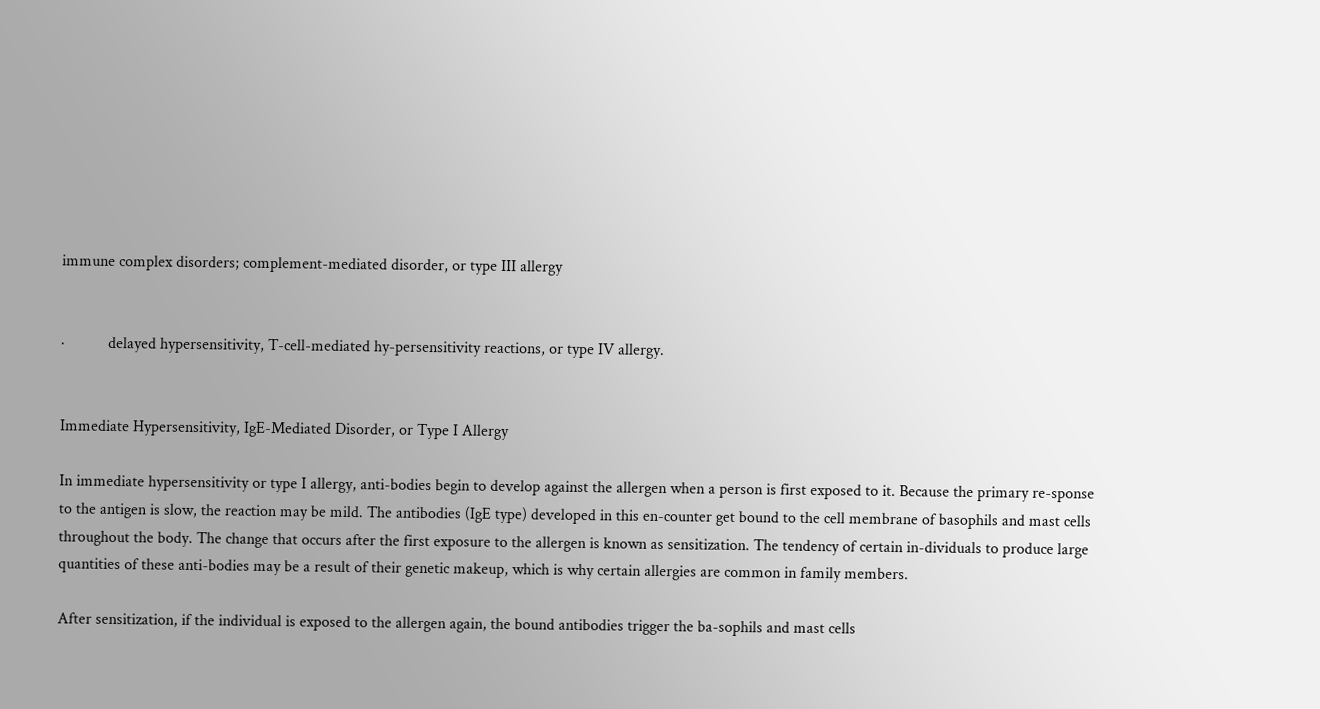immune complex disorders; complement-mediated disorder, or type III allergy


·           delayed hypersensitivity, T-cell-mediated hy-persensitivity reactions, or type IV allergy.


Immediate Hypersensitivity, IgE-Mediated Disorder, or Type I Allergy

In immediate hypersensitivity or type I allergy, anti-bodies begin to develop against the allergen when a person is first exposed to it. Because the primary re-sponse to the antigen is slow, the reaction may be mild. The antibodies (IgE type) developed in this en-counter get bound to the cell membrane of basophils and mast cells throughout the body. The change that occurs after the first exposure to the allergen is known as sensitization. The tendency of certain in-dividuals to produce large quantities of these anti-bodies may be a result of their genetic makeup, which is why certain allergies are common in family members.

After sensitization, if the individual is exposed to the allergen again, the bound antibodies trigger the ba-sophils and mast cells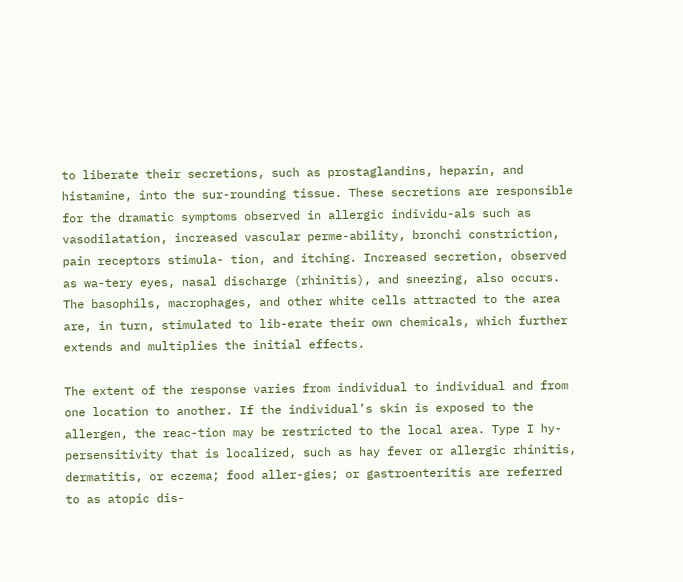to liberate their secretions, such as prostaglandins, heparin, and histamine, into the sur-rounding tissue. These secretions are responsible for the dramatic symptoms observed in allergic individu-als such as vasodilatation, increased vascular perme-ability, bronchi constriction, pain receptors stimula- tion, and itching. Increased secretion, observed as wa-tery eyes, nasal discharge (rhinitis), and sneezing, also occurs. The basophils, macrophages, and other white cells attracted to the area are, in turn, stimulated to lib-erate their own chemicals, which further extends and multiplies the initial effects.

The extent of the response varies from individual to individual and from one location to another. If the individual’s skin is exposed to the allergen, the reac-tion may be restricted to the local area. Type I hy-persensitivity that is localized, such as hay fever or allergic rhinitis, dermatitis, or eczema; food aller-gies; or gastroenteritis are referred to as atopic dis-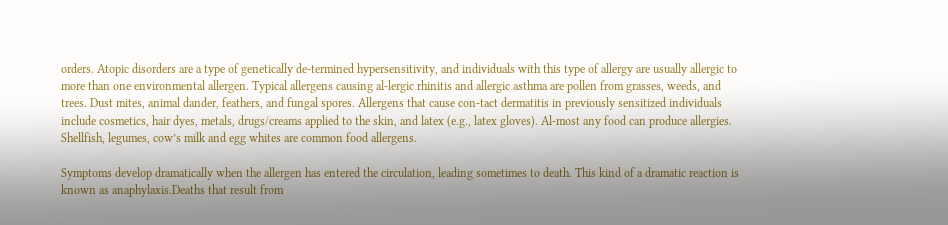orders. Atopic disorders are a type of genetically de-termined hypersensitivity, and individuals with this type of allergy are usually allergic to more than one environmental allergen. Typical allergens causing al-lergic rhinitis and allergic asthma are pollen from grasses, weeds, and trees. Dust mites, animal dander, feathers, and fungal spores. Allergens that cause con-tact dermatitis in previously sensitized individuals include cosmetics, hair dyes, metals, drugs/creams applied to the skin, and latex (e.g., latex gloves). Al-most any food can produce allergies. Shellfish, legumes, cow’s milk and egg whites are common food allergens.

Symptoms develop dramatically when the allergen has entered the circulation, leading sometimes to death. This kind of a dramatic reaction is known as anaphylaxis.Deaths that result from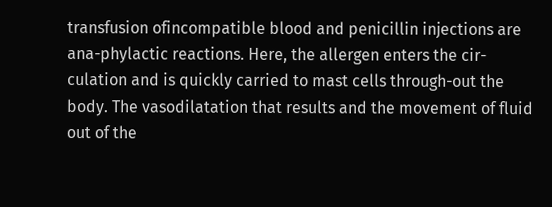transfusion ofincompatible blood and penicillin injections are ana-phylactic reactions. Here, the allergen enters the cir-culation and is quickly carried to mast cells through-out the body. The vasodilatation that results and the movement of fluid out of the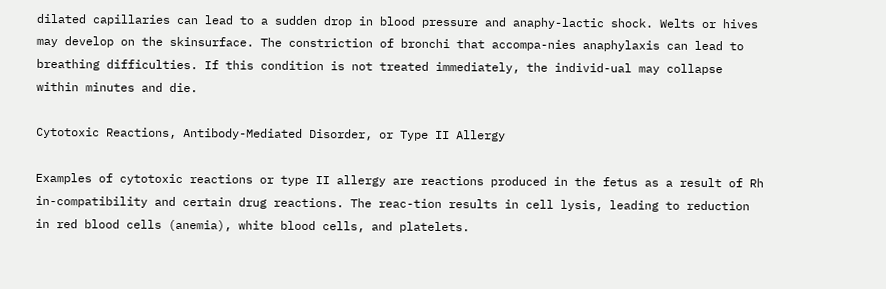dilated capillaries can lead to a sudden drop in blood pressure and anaphy-lactic shock. Welts or hives may develop on the skinsurface. The constriction of bronchi that accompa-nies anaphylaxis can lead to breathing difficulties. If this condition is not treated immediately, the individ-ual may collapse within minutes and die.

Cytotoxic Reactions, Antibody-Mediated Disorder, or Type II Allergy

Examples of cytotoxic reactions or type II allergy are reactions produced in the fetus as a result of Rh in-compatibility and certain drug reactions. The reac-tion results in cell lysis, leading to reduction in red blood cells (anemia), white blood cells, and platelets.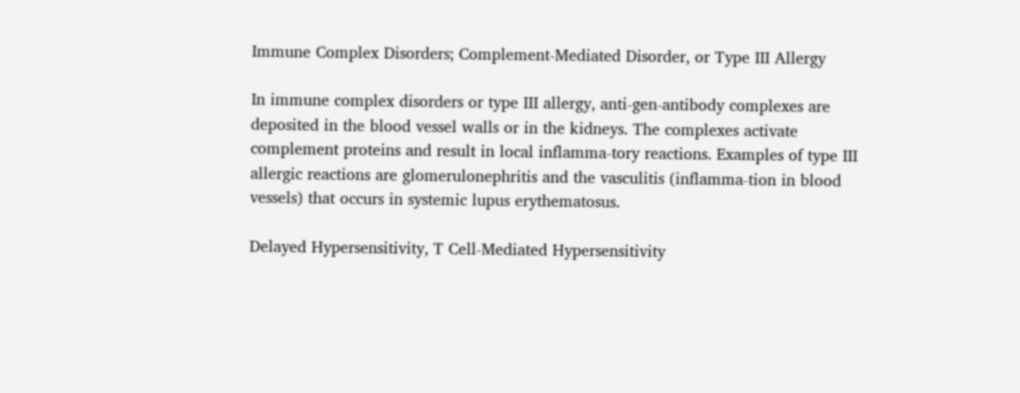Immune Complex Disorders; Complement-Mediated Disorder, or Type III Allergy

In immune complex disorders or type III allergy, anti-gen-antibody complexes are deposited in the blood vessel walls or in the kidneys. The complexes activate complement proteins and result in local inflamma-tory reactions. Examples of type III allergic reactions are glomerulonephritis and the vasculitis (inflamma-tion in blood vessels) that occurs in systemic lupus erythematosus.

Delayed Hypersensitivity, T Cell-Mediated Hypersensitivity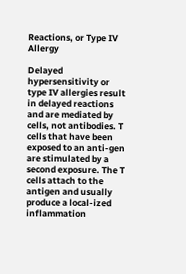Reactions, or Type IV Allergy

Delayed hypersensitivity or type IV allergies result in delayed reactions and are mediated by cells, not antibodies. T cells that have been exposed to an anti-gen are stimulated by a second exposure. The T cells attach to the antigen and usually produce a local-ized inflammation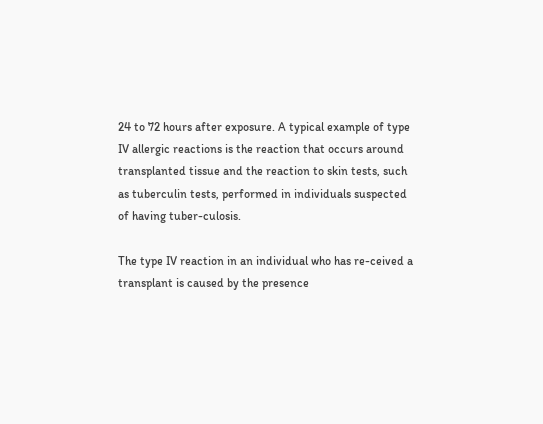24 to 72 hours after exposure. A typical example of type IV allergic reactions is the reaction that occurs around transplanted tissue and the reaction to skin tests, such as tuberculin tests, performed in individuals suspected of having tuber-culosis.

The type IV reaction in an individual who has re-ceived a transplant is caused by the presence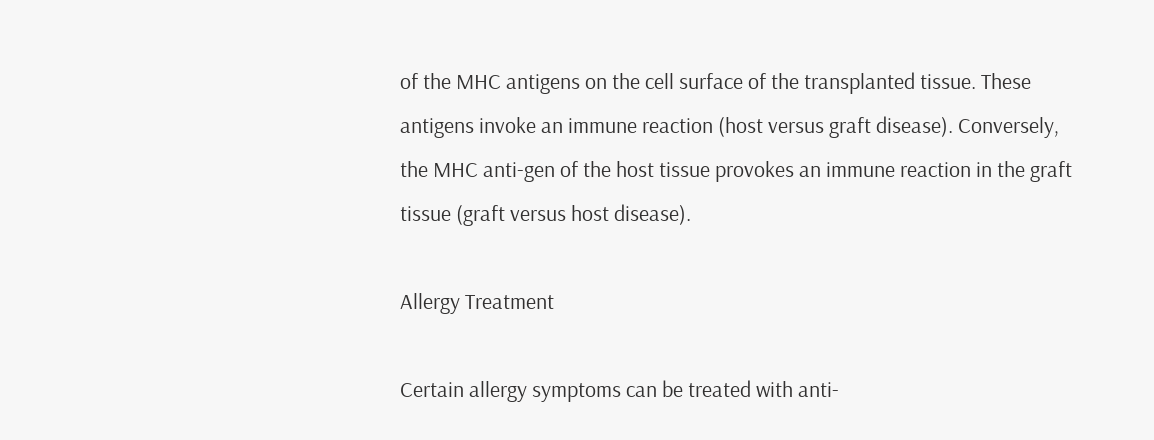of the MHC antigens on the cell surface of the transplanted tissue. These antigens invoke an immune reaction (host versus graft disease). Conversely, the MHC anti-gen of the host tissue provokes an immune reaction in the graft tissue (graft versus host disease).

Allergy Treatment

Certain allergy symptoms can be treated with anti-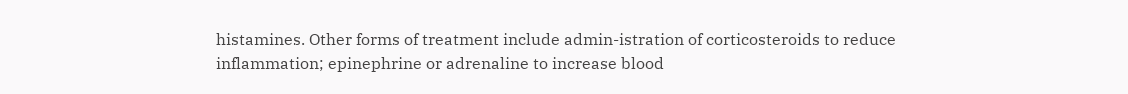histamines. Other forms of treatment include admin-istration of corticosteroids to reduce inflammation; epinephrine or adrenaline to increase blood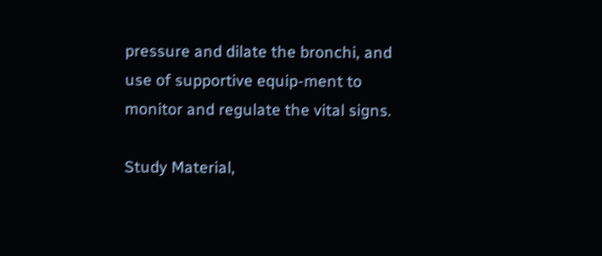pressure and dilate the bronchi, and use of supportive equip-ment to monitor and regulate the vital signs.

Study Material,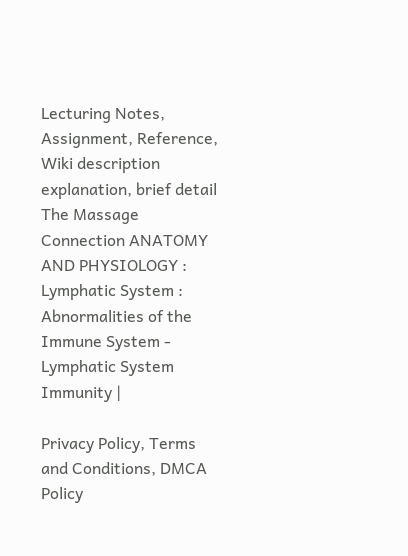Lecturing Notes, Assignment, Reference, Wiki description explanation, brief detail
The Massage Connection ANATOMY AND PHYSIOLOGY : Lymphatic System : Abnormalities of the Immune System - Lymphatic System Immunity |

Privacy Policy, Terms and Conditions, DMCA Policy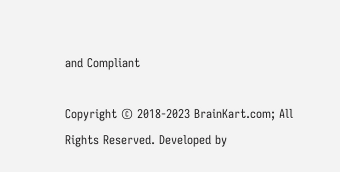and Compliant

Copyright © 2018-2023 BrainKart.com; All Rights Reserved. Developed by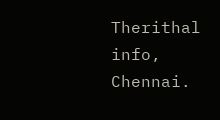Therithal info, Chennai.